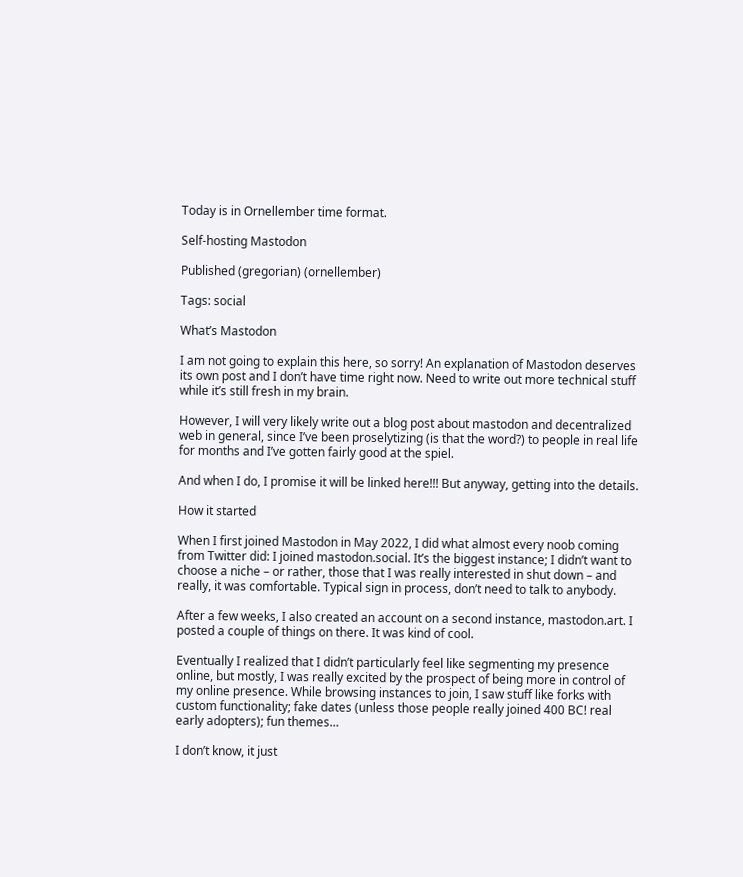Today is in Ornellember time format.

Self-hosting Mastodon

Published (gregorian) (ornellember)

Tags: social

What’s Mastodon

I am not going to explain this here, so sorry! An explanation of Mastodon deserves its own post and I don’t have time right now. Need to write out more technical stuff while it’s still fresh in my brain.

However, I will very likely write out a blog post about mastodon and decentralized web in general, since I’ve been proselytizing (is that the word?) to people in real life for months and I’ve gotten fairly good at the spiel.

And when I do, I promise it will be linked here!!! But anyway, getting into the details.

How it started

When I first joined Mastodon in May 2022, I did what almost every noob coming from Twitter did: I joined mastodon.social. It’s the biggest instance; I didn’t want to choose a niche – or rather, those that I was really interested in shut down – and really, it was comfortable. Typical sign in process, don’t need to talk to anybody.

After a few weeks, I also created an account on a second instance, mastodon.art. I posted a couple of things on there. It was kind of cool.

Eventually I realized that I didn’t particularly feel like segmenting my presence online, but mostly, I was really excited by the prospect of being more in control of my online presence. While browsing instances to join, I saw stuff like forks with custom functionality; fake dates (unless those people really joined 400 BC! real early adopters); fun themes…

I don’t know, it just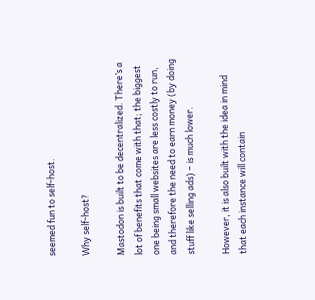seemed fun to self-host.

Why self-host?

Mastodon is built to be decentralized. There’s a lot of benefits that come with that; the biggest one being small websites are less costly to run, and therefore the need to earn money (by doing stuff like selling ads) – is much lower.

However, it is also built with the idea in mind that each instance will contain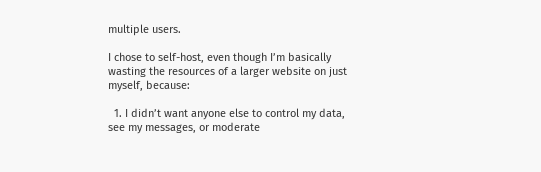multiple users.

I chose to self-host, even though I’m basically wasting the resources of a larger website on just myself, because:

  1. I didn’t want anyone else to control my data, see my messages, or moderate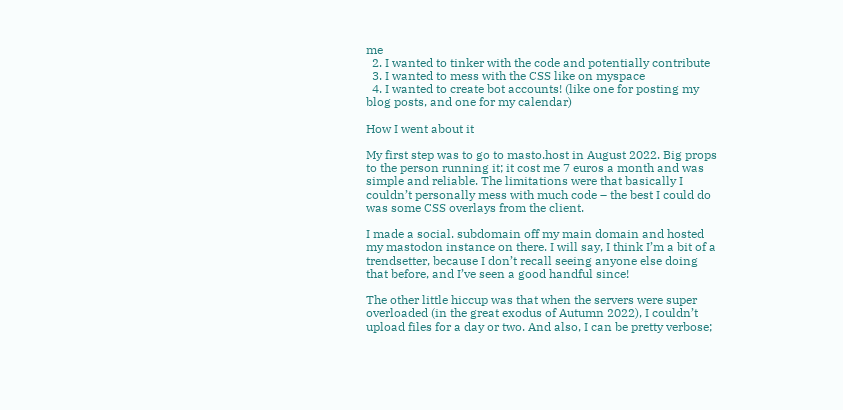me
  2. I wanted to tinker with the code and potentially contribute
  3. I wanted to mess with the CSS like on myspace
  4. I wanted to create bot accounts! (like one for posting my blog posts, and one for my calendar)

How I went about it

My first step was to go to masto.host in August 2022. Big props to the person running it; it cost me 7 euros a month and was simple and reliable. The limitations were that basically I couldn’t personally mess with much code – the best I could do was some CSS overlays from the client.

I made a social. subdomain off my main domain and hosted my mastodon instance on there. I will say, I think I’m a bit of a trendsetter, because I don’t recall seeing anyone else doing that before, and I’ve seen a good handful since!

The other little hiccup was that when the servers were super overloaded (in the great exodus of Autumn 2022), I couldn’t upload files for a day or two. And also, I can be pretty verbose;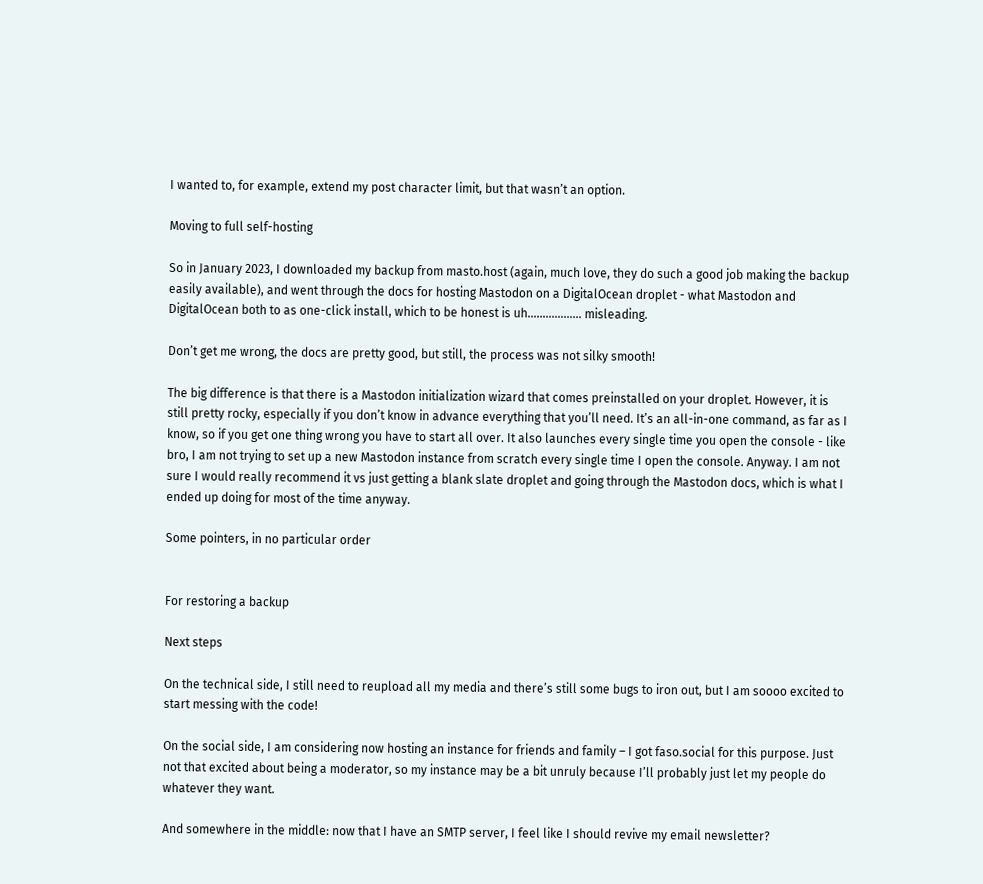I wanted to, for example, extend my post character limit, but that wasn’t an option.

Moving to full self-hosting

So in January 2023, I downloaded my backup from masto.host (again, much love, they do such a good job making the backup easily available), and went through the docs for hosting Mastodon on a DigitalOcean droplet - what Mastodon and DigitalOcean both to as one-click install, which to be honest is uh……………… misleading.

Don’t get me wrong, the docs are pretty good, but still, the process was not silky smooth!

The big difference is that there is a Mastodon initialization wizard that comes preinstalled on your droplet. However, it is still pretty rocky, especially if you don’t know in advance everything that you’ll need. It’s an all-in-one command, as far as I know, so if you get one thing wrong you have to start all over. It also launches every single time you open the console - like bro, I am not trying to set up a new Mastodon instance from scratch every single time I open the console. Anyway. I am not sure I would really recommend it vs just getting a blank slate droplet and going through the Mastodon docs, which is what I ended up doing for most of the time anyway.

Some pointers, in no particular order


For restoring a backup

Next steps

On the technical side, I still need to reupload all my media and there’s still some bugs to iron out, but I am soooo excited to start messing with the code!

On the social side, I am considering now hosting an instance for friends and family – I got faso.social for this purpose. Just not that excited about being a moderator, so my instance may be a bit unruly because I’ll probably just let my people do whatever they want.

And somewhere in the middle: now that I have an SMTP server, I feel like I should revive my email newsletter?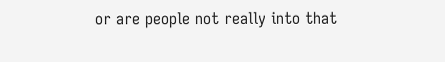or are people not really into that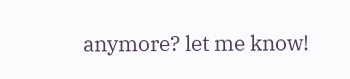anymore? let me know!